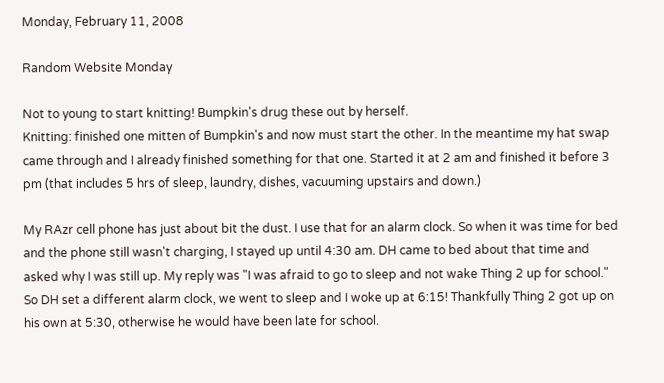Monday, February 11, 2008

Random Website Monday

Not to young to start knitting! Bumpkin's drug these out by herself.
Knitting: finished one mitten of Bumpkin's and now must start the other. In the meantime my hat swap came through and I already finished something for that one. Started it at 2 am and finished it before 3 pm (that includes 5 hrs of sleep, laundry, dishes, vacuuming upstairs and down.)

My RAzr cell phone has just about bit the dust. I use that for an alarm clock. So when it was time for bed and the phone still wasn't charging, I stayed up until 4:30 am. DH came to bed about that time and asked why I was still up. My reply was "I was afraid to go to sleep and not wake Thing 2 up for school." So DH set a different alarm clock, we went to sleep and I woke up at 6:15! Thankfully Thing 2 got up on his own at 5:30, otherwise he would have been late for school.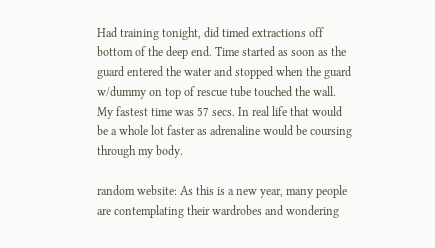Had training tonight, did timed extractions off bottom of the deep end. Time started as soon as the guard entered the water and stopped when the guard w/dummy on top of rescue tube touched the wall. My fastest time was 57 secs. In real life that would be a whole lot faster as adrenaline would be coursing through my body.

random website: As this is a new year, many people are contemplating their wardrobes and wondering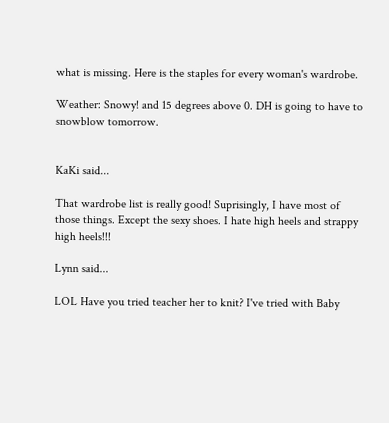what is missing. Here is the staples for every woman's wardrobe.

Weather: Snowy! and 15 degrees above 0. DH is going to have to snowblow tomorrow.


KaKi said...

That wardrobe list is really good! Suprisingly, I have most of those things. Except the sexy shoes. I hate high heels and strappy high heels!!!

Lynn said...

LOL Have you tried teacher her to knit? I've tried with Baby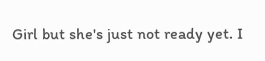Girl but she's just not ready yet. I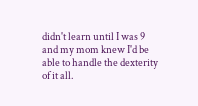didn't learn until I was 9 and my mom knew I'd be able to handle the dexterity of it all.